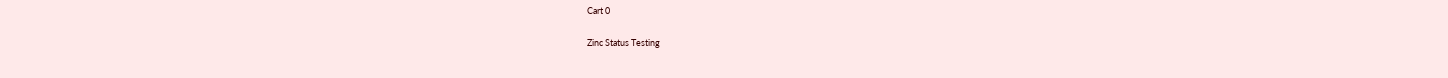Cart 0

Zinc Status Testing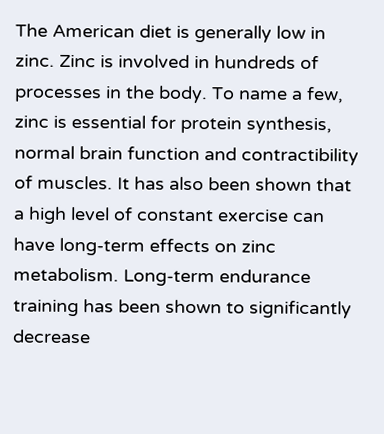The American diet is generally low in zinc. Zinc is involved in hundreds of processes in the body. To name a few, zinc is essential for protein synthesis, normal brain function and contractibility of muscles. It has also been shown that a high level of constant exercise can have long-term effects on zinc metabolism. Long-term endurance training has been shown to significantly decrease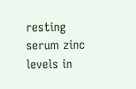resting serum zinc levels in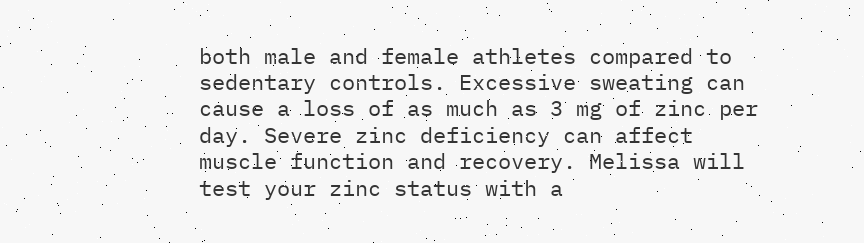both male and female athletes compared to sedentary controls. Excessive sweating can cause a loss of as much as 3 mg of zinc per day. Severe zinc deficiency can affect muscle function and recovery. Melissa will test your zinc status with a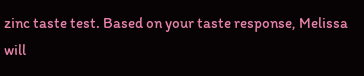zinc taste test. Based on your taste response, Melissa will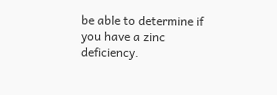be able to determine if you have a zinc deficiency.